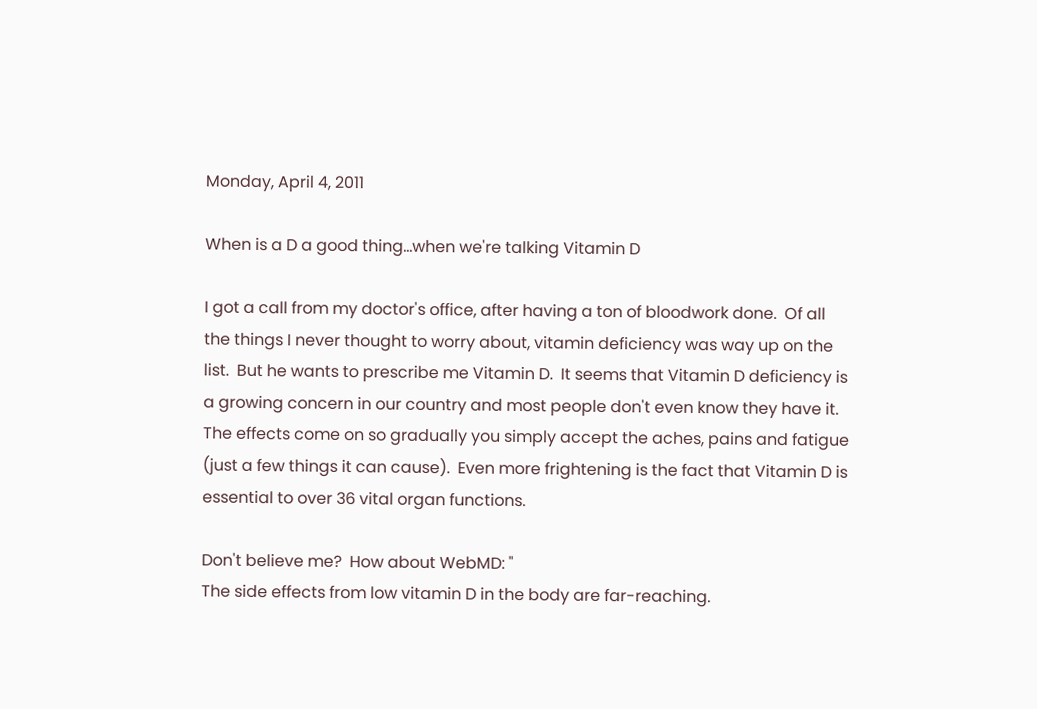Monday, April 4, 2011

When is a D a good thing...when we're talking Vitamin D

I got a call from my doctor's office, after having a ton of bloodwork done.  Of all the things I never thought to worry about, vitamin deficiency was way up on the list.  But he wants to prescribe me Vitamin D.  It seems that Vitamin D deficiency is a growing concern in our country and most people don't even know they have it.  The effects come on so gradually you simply accept the aches, pains and fatigue (just a few things it can cause).  Even more frightening is the fact that Vitamin D is essential to over 36 vital organ functions.

Don't believe me?  How about WebMD: "
The side effects from low vitamin D in the body are far-reaching.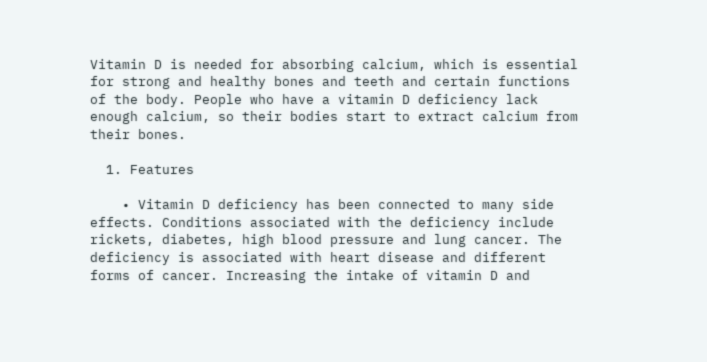Vitamin D is needed for absorbing calcium, which is essential for strong and healthy bones and teeth and certain functions of the body. People who have a vitamin D deficiency lack enough calcium, so their bodies start to extract calcium from their bones.

  1. Features

    • Vitamin D deficiency has been connected to many side effects. Conditions associated with the deficiency include rickets, diabetes, high blood pressure and lung cancer. The deficiency is associated with heart disease and different forms of cancer. Increasing the intake of vitamin D and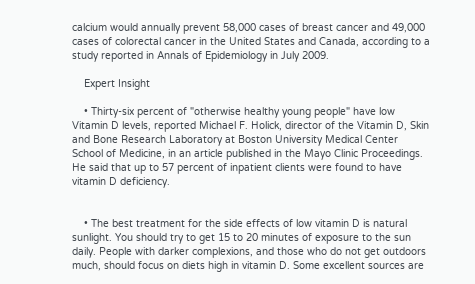calcium would annually prevent 58,000 cases of breast cancer and 49,000 cases of colorectal cancer in the United States and Canada, according to a study reported in Annals of Epidemiology in July 2009.

    Expert Insight

    • Thirty-six percent of "otherwise healthy young people" have low Vitamin D levels, reported Michael F. Holick, director of the Vitamin D, Skin and Bone Research Laboratory at Boston University Medical Center School of Medicine, in an article published in the Mayo Clinic Proceedings. He said that up to 57 percent of inpatient clients were found to have vitamin D deficiency.


    • The best treatment for the side effects of low vitamin D is natural sunlight. You should try to get 15 to 20 minutes of exposure to the sun daily. People with darker complexions, and those who do not get outdoors much, should focus on diets high in vitamin D. Some excellent sources are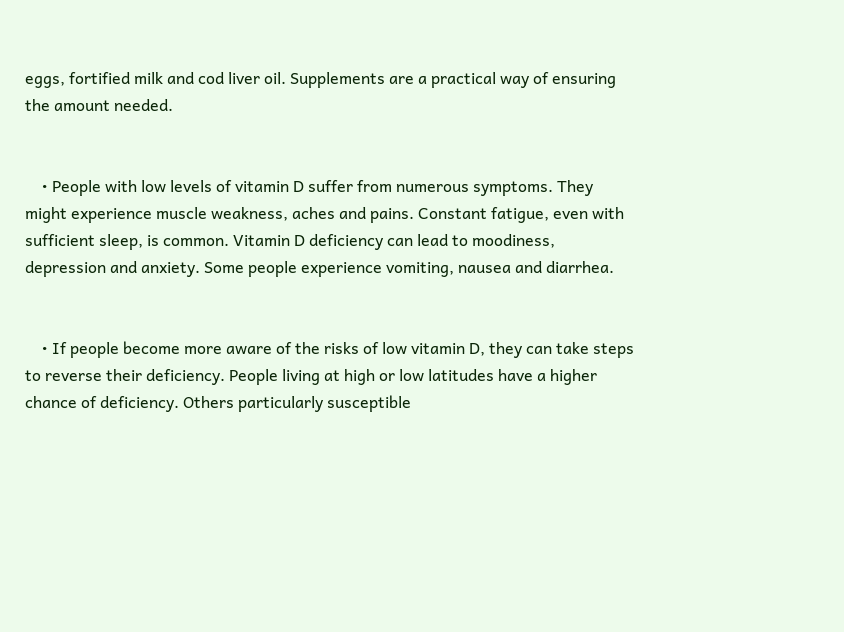eggs, fortified milk and cod liver oil. Supplements are a practical way of ensuring the amount needed.


    • People with low levels of vitamin D suffer from numerous symptoms. They might experience muscle weakness, aches and pains. Constant fatigue, even with sufficient sleep, is common. Vitamin D deficiency can lead to moodiness, depression and anxiety. Some people experience vomiting, nausea and diarrhea.


    • If people become more aware of the risks of low vitamin D, they can take steps to reverse their deficiency. People living at high or low latitudes have a higher chance of deficiency. Others particularly susceptible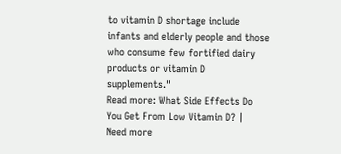to vitamin D shortage include infants and elderly people and those who consume few fortified dairy products or vitamin D supplements."
Read more: What Side Effects Do You Get From Low Vitamin D? |
Need more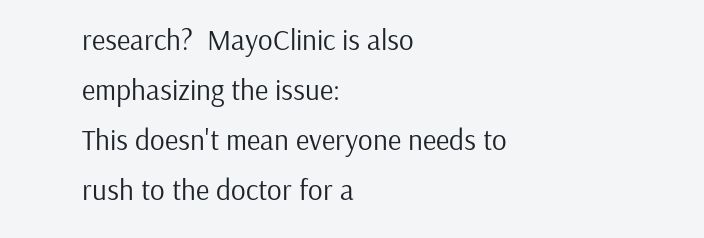research?  MayoClinic is also emphasizing the issue:
This doesn't mean everyone needs to rush to the doctor for a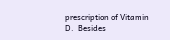prescription of Vitamin D.  Besides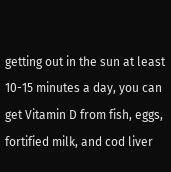getting out in the sun at least 10-15 minutes a day, you can get Vitamin D from fish, eggs, fortified milk, and cod liver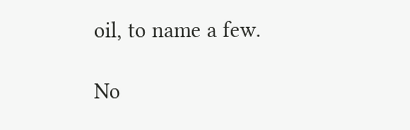oil, to name a few.

No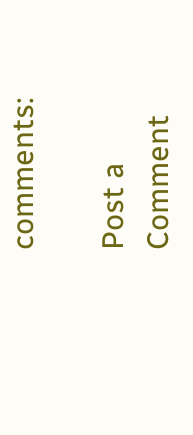comments:

Post a Comment